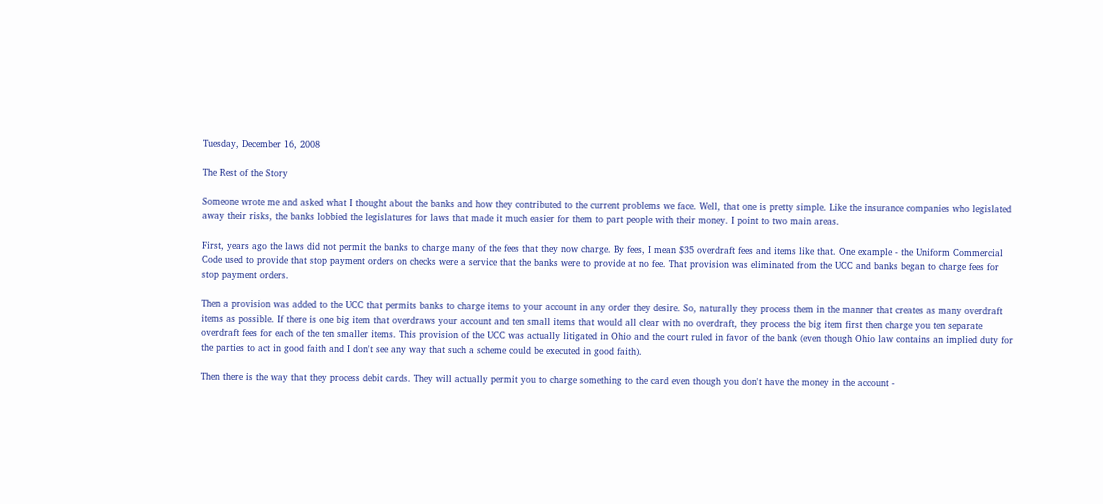Tuesday, December 16, 2008

The Rest of the Story

Someone wrote me and asked what I thought about the banks and how they contributed to the current problems we face. Well, that one is pretty simple. Like the insurance companies who legislated away their risks, the banks lobbied the legislatures for laws that made it much easier for them to part people with their money. I point to two main areas.

First, years ago the laws did not permit the banks to charge many of the fees that they now charge. By fees, I mean $35 overdraft fees and items like that. One example - the Uniform Commercial Code used to provide that stop payment orders on checks were a service that the banks were to provide at no fee. That provision was eliminated from the UCC and banks began to charge fees for stop payment orders.

Then a provision was added to the UCC that permits banks to charge items to your account in any order they desire. So, naturally they process them in the manner that creates as many overdraft items as possible. If there is one big item that overdraws your account and ten small items that would all clear with no overdraft, they process the big item first then charge you ten separate overdraft fees for each of the ten smaller items. This provision of the UCC was actually litigated in Ohio and the court ruled in favor of the bank (even though Ohio law contains an implied duty for the parties to act in good faith and I don't see any way that such a scheme could be executed in good faith).

Then there is the way that they process debit cards. They will actually permit you to charge something to the card even though you don't have the money in the account -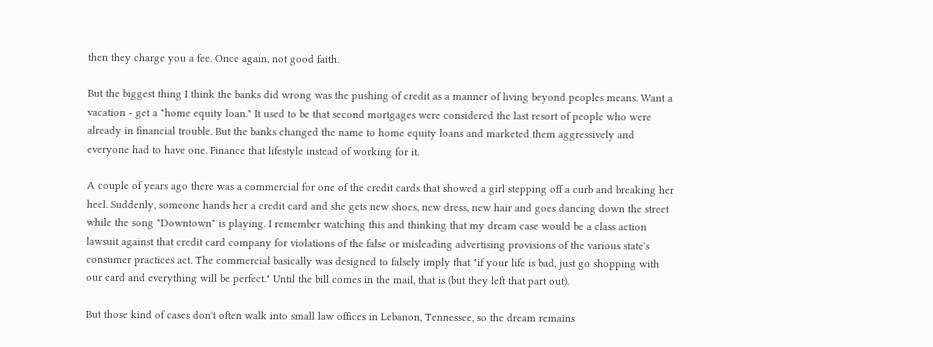then they charge you a fee. Once again, not good faith.

But the biggest thing I think the banks did wrong was the pushing of credit as a manner of living beyond peoples means. Want a vacation - get a "home equity loan." It used to be that second mortgages were considered the last resort of people who were already in financial trouble. But the banks changed the name to home equity loans and marketed them aggressively and everyone had to have one. Finance that lifestyle instead of working for it.

A couple of years ago there was a commercial for one of the credit cards that showed a girl stepping off a curb and breaking her heel. Suddenly, someone hands her a credit card and she gets new shoes, new dress, new hair and goes dancing down the street while the song "Downtown" is playing. I remember watching this and thinking that my dream case would be a class action lawsuit against that credit card company for violations of the false or misleading advertising provisions of the various state's consumer practices act. The commercial basically was designed to falsely imply that "if your life is bad, just go shopping with our card and everything will be perfect." Until the bill comes in the mail, that is (but they left that part out).

But those kind of cases don't often walk into small law offices in Lebanon, Tennessee, so the dream remains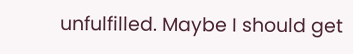unfulfilled. Maybe I should get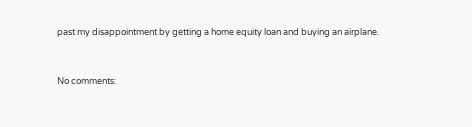past my disappointment by getting a home equity loan and buying an airplane.


No comments: